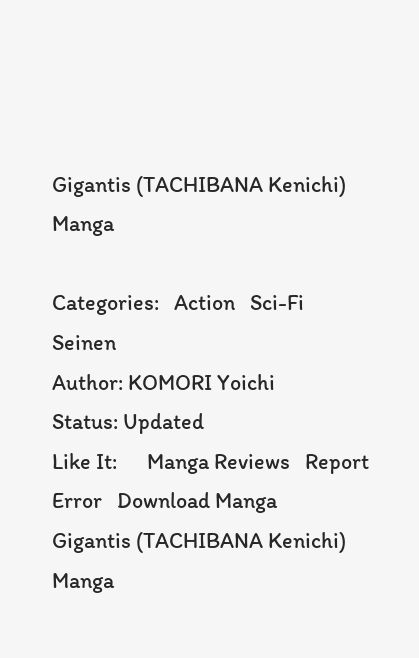Gigantis (TACHIBANA Kenichi) Manga

Categories:   Action   Sci-Fi   Seinen
Author: KOMORI Yoichi
Status: Updated
Like It:      Manga Reviews   Report Error   Download Manga
Gigantis (TACHIBANA Kenichi) Manga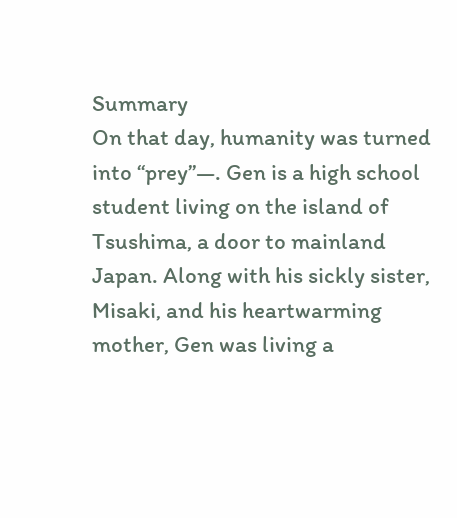Summary
On that day, humanity was turned into “prey”―. Gen is a high school student living on the island of Tsushima, a door to mainland Japan. Along with his sickly sister, Misaki, and his heartwarming mother, Gen was living a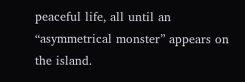peaceful life, all until an “asymmetrical monster” appears on the island.